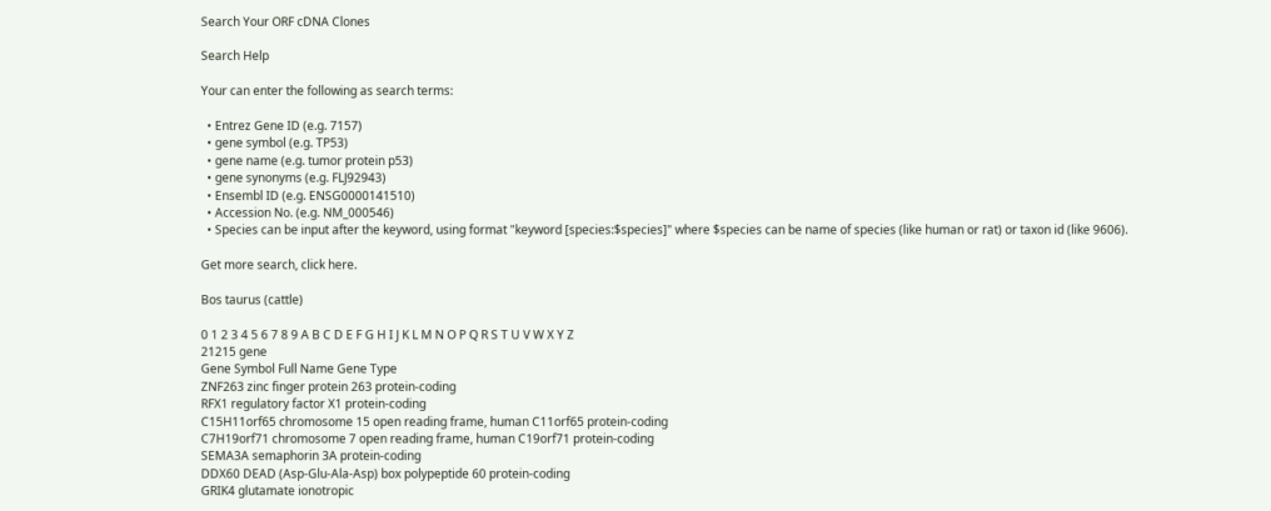Search Your ORF cDNA Clones

Search Help

Your can enter the following as search terms:

  • Entrez Gene ID (e.g. 7157)
  • gene symbol (e.g. TP53)
  • gene name (e.g. tumor protein p53)
  • gene synonyms (e.g. FLJ92943)
  • Ensembl ID (e.g. ENSG0000141510)
  • Accession No. (e.g. NM_000546)
  • Species can be input after the keyword, using format "keyword [species:$species]" where $species can be name of species (like human or rat) or taxon id (like 9606).

Get more search, click here.

Bos taurus (cattle)

0 1 2 3 4 5 6 7 8 9 A B C D E F G H I J K L M N O P Q R S T U V W X Y Z
21215 gene
Gene Symbol Full Name Gene Type
ZNF263 zinc finger protein 263 protein-coding
RFX1 regulatory factor X1 protein-coding
C15H11orf65 chromosome 15 open reading frame, human C11orf65 protein-coding
C7H19orf71 chromosome 7 open reading frame, human C19orf71 protein-coding
SEMA3A semaphorin 3A protein-coding
DDX60 DEAD (Asp-Glu-Ala-Asp) box polypeptide 60 protein-coding
GRIK4 glutamate ionotropic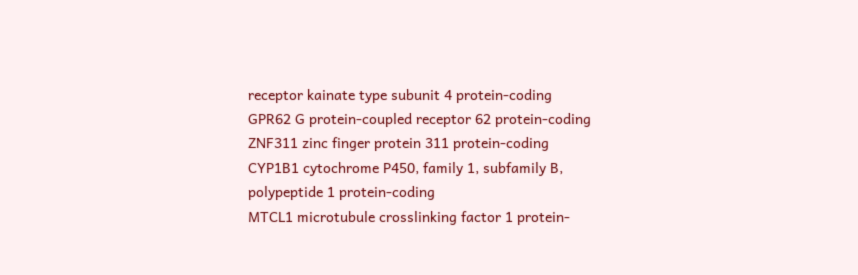receptor kainate type subunit 4 protein-coding
GPR62 G protein-coupled receptor 62 protein-coding
ZNF311 zinc finger protein 311 protein-coding
CYP1B1 cytochrome P450, family 1, subfamily B, polypeptide 1 protein-coding
MTCL1 microtubule crosslinking factor 1 protein-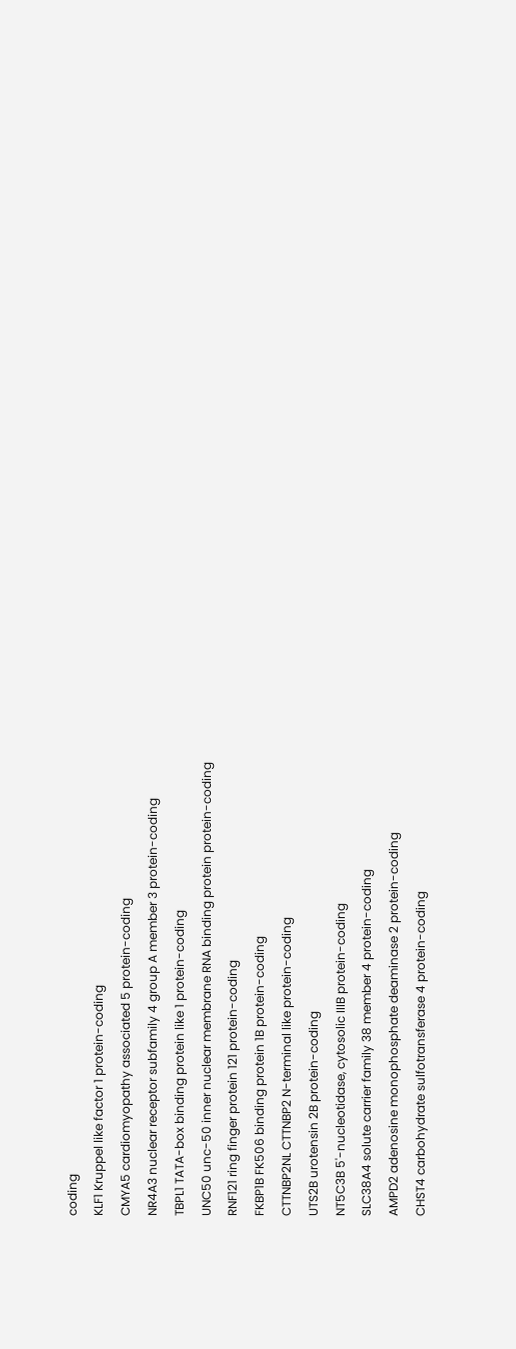coding
KLF1 Kruppel like factor 1 protein-coding
CMYA5 cardiomyopathy associated 5 protein-coding
NR4A3 nuclear receptor subfamily 4 group A member 3 protein-coding
TBPL1 TATA-box binding protein like 1 protein-coding
UNC50 unc-50 inner nuclear membrane RNA binding protein protein-coding
RNF121 ring finger protein 121 protein-coding
FKBP1B FK506 binding protein 1B protein-coding
CTTNBP2NL CTTNBP2 N-terminal like protein-coding
UTS2B urotensin 2B protein-coding
NT5C3B 5'-nucleotidase, cytosolic IIIB protein-coding
SLC38A4 solute carrier family 38 member 4 protein-coding
AMPD2 adenosine monophosphate deaminase 2 protein-coding
CHST4 carbohydrate sulfotransferase 4 protein-coding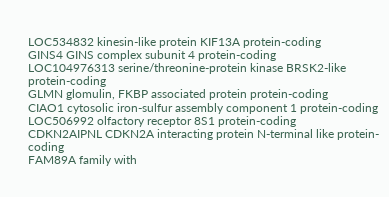LOC534832 kinesin-like protein KIF13A protein-coding
GINS4 GINS complex subunit 4 protein-coding
LOC104976313 serine/threonine-protein kinase BRSK2-like protein-coding
GLMN glomulin, FKBP associated protein protein-coding
CIAO1 cytosolic iron-sulfur assembly component 1 protein-coding
LOC506992 olfactory receptor 8S1 protein-coding
CDKN2AIPNL CDKN2A interacting protein N-terminal like protein-coding
FAM89A family with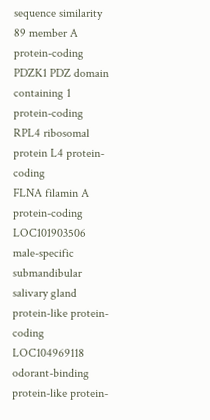sequence similarity 89 member A protein-coding
PDZK1 PDZ domain containing 1 protein-coding
RPL4 ribosomal protein L4 protein-coding
FLNA filamin A protein-coding
LOC101903506 male-specific submandibular salivary gland protein-like protein-coding
LOC104969118 odorant-binding protein-like protein-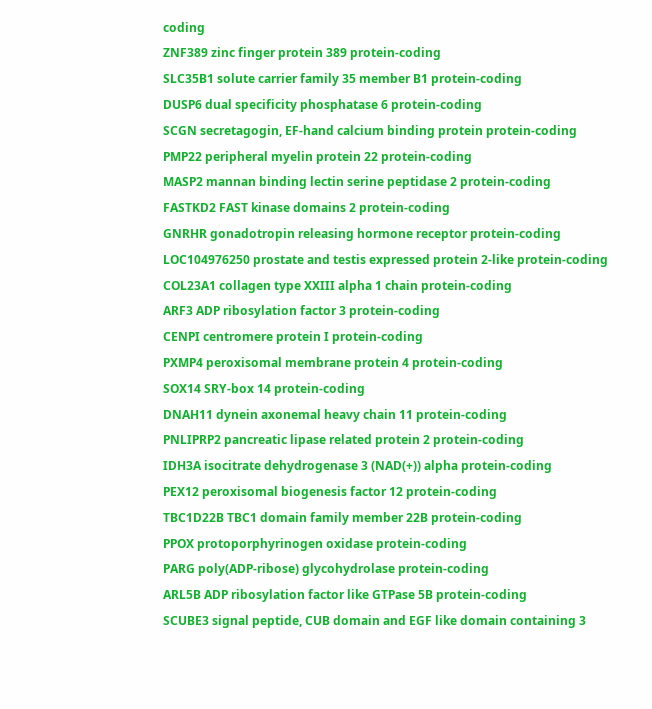coding
ZNF389 zinc finger protein 389 protein-coding
SLC35B1 solute carrier family 35 member B1 protein-coding
DUSP6 dual specificity phosphatase 6 protein-coding
SCGN secretagogin, EF-hand calcium binding protein protein-coding
PMP22 peripheral myelin protein 22 protein-coding
MASP2 mannan binding lectin serine peptidase 2 protein-coding
FASTKD2 FAST kinase domains 2 protein-coding
GNRHR gonadotropin releasing hormone receptor protein-coding
LOC104976250 prostate and testis expressed protein 2-like protein-coding
COL23A1 collagen type XXIII alpha 1 chain protein-coding
ARF3 ADP ribosylation factor 3 protein-coding
CENPI centromere protein I protein-coding
PXMP4 peroxisomal membrane protein 4 protein-coding
SOX14 SRY-box 14 protein-coding
DNAH11 dynein axonemal heavy chain 11 protein-coding
PNLIPRP2 pancreatic lipase related protein 2 protein-coding
IDH3A isocitrate dehydrogenase 3 (NAD(+)) alpha protein-coding
PEX12 peroxisomal biogenesis factor 12 protein-coding
TBC1D22B TBC1 domain family member 22B protein-coding
PPOX protoporphyrinogen oxidase protein-coding
PARG poly(ADP-ribose) glycohydrolase protein-coding
ARL5B ADP ribosylation factor like GTPase 5B protein-coding
SCUBE3 signal peptide, CUB domain and EGF like domain containing 3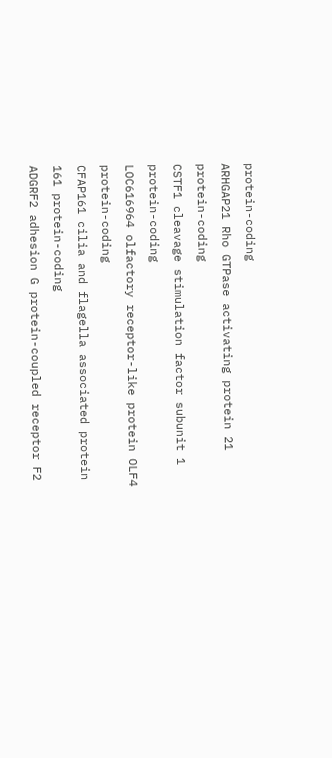protein-coding
ARHGAP21 Rho GTPase activating protein 21 protein-coding
CSTF1 cleavage stimulation factor subunit 1 protein-coding
LOC616964 olfactory receptor-like protein OLF4 protein-coding
CFAP161 cilia and flagella associated protein 161 protein-coding
ADGRF2 adhesion G protein-coupled receptor F2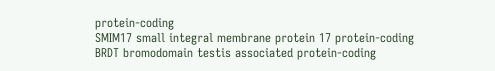protein-coding
SMIM17 small integral membrane protein 17 protein-coding
BRDT bromodomain testis associated protein-coding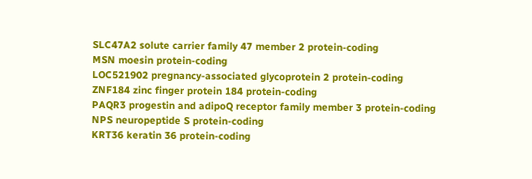SLC47A2 solute carrier family 47 member 2 protein-coding
MSN moesin protein-coding
LOC521902 pregnancy-associated glycoprotein 2 protein-coding
ZNF184 zinc finger protein 184 protein-coding
PAQR3 progestin and adipoQ receptor family member 3 protein-coding
NPS neuropeptide S protein-coding
KRT36 keratin 36 protein-coding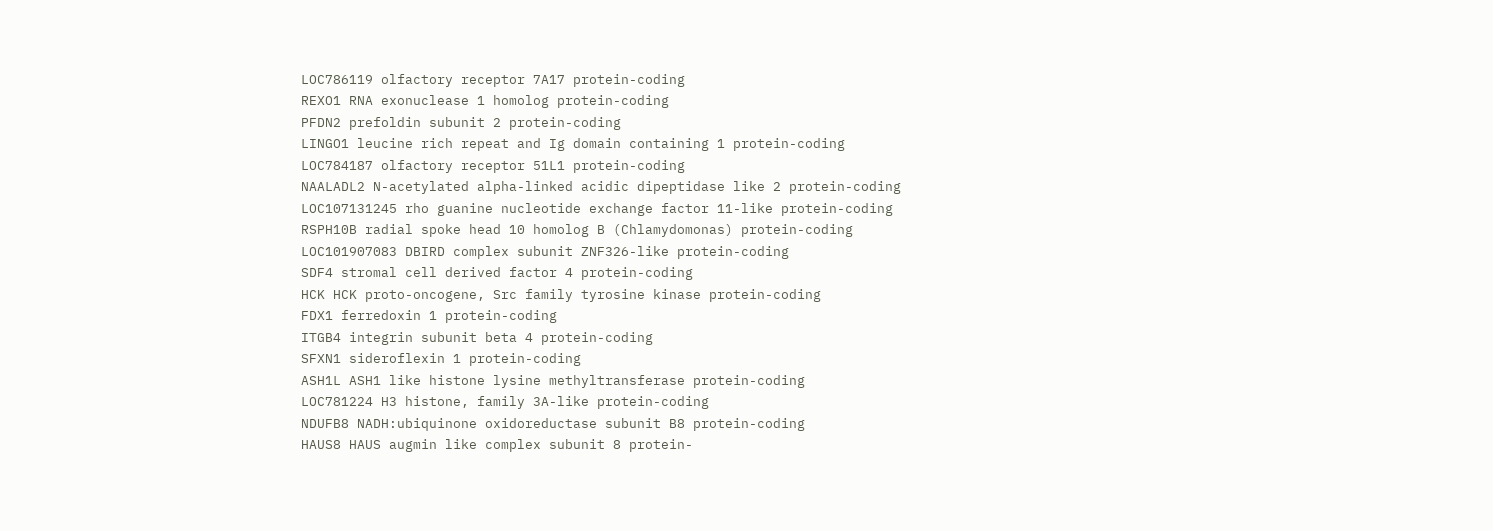LOC786119 olfactory receptor 7A17 protein-coding
REXO1 RNA exonuclease 1 homolog protein-coding
PFDN2 prefoldin subunit 2 protein-coding
LINGO1 leucine rich repeat and Ig domain containing 1 protein-coding
LOC784187 olfactory receptor 51L1 protein-coding
NAALADL2 N-acetylated alpha-linked acidic dipeptidase like 2 protein-coding
LOC107131245 rho guanine nucleotide exchange factor 11-like protein-coding
RSPH10B radial spoke head 10 homolog B (Chlamydomonas) protein-coding
LOC101907083 DBIRD complex subunit ZNF326-like protein-coding
SDF4 stromal cell derived factor 4 protein-coding
HCK HCK proto-oncogene, Src family tyrosine kinase protein-coding
FDX1 ferredoxin 1 protein-coding
ITGB4 integrin subunit beta 4 protein-coding
SFXN1 sideroflexin 1 protein-coding
ASH1L ASH1 like histone lysine methyltransferase protein-coding
LOC781224 H3 histone, family 3A-like protein-coding
NDUFB8 NADH:ubiquinone oxidoreductase subunit B8 protein-coding
HAUS8 HAUS augmin like complex subunit 8 protein-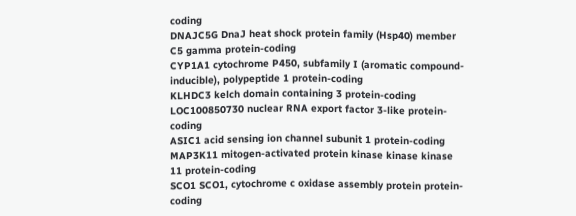coding
DNAJC5G DnaJ heat shock protein family (Hsp40) member C5 gamma protein-coding
CYP1A1 cytochrome P450, subfamily I (aromatic compound-inducible), polypeptide 1 protein-coding
KLHDC3 kelch domain containing 3 protein-coding
LOC100850730 nuclear RNA export factor 3-like protein-coding
ASIC1 acid sensing ion channel subunit 1 protein-coding
MAP3K11 mitogen-activated protein kinase kinase kinase 11 protein-coding
SCO1 SCO1, cytochrome c oxidase assembly protein protein-coding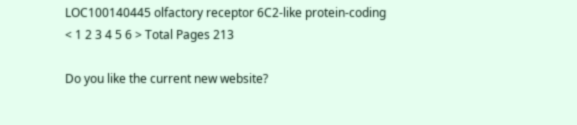LOC100140445 olfactory receptor 6C2-like protein-coding
< 1 2 3 4 5 6 > Total Pages 213

Do you like the current new website?